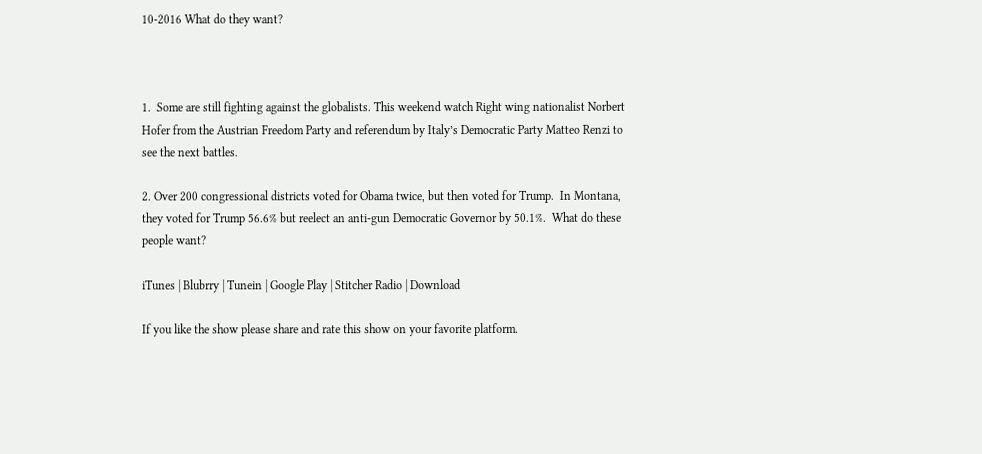10-2016 What do they want?



1.  Some are still fighting against the globalists. This weekend watch Right wing nationalist Norbert Hofer from the Austrian Freedom Party and referendum by Italy’s Democratic Party Matteo Renzi to see the next battles.

2. Over 200 congressional districts voted for Obama twice, but then voted for Trump.  In Montana, they voted for Trump 56.6% but reelect an anti-gun Democratic Governor by 50.1%.  What do these people want?

iTunes | Blubrry | Tunein | Google Play | Stitcher Radio | Download

If you like the show please share and rate this show on your favorite platform.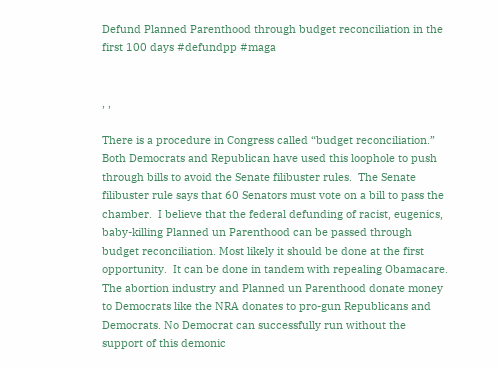Defund Planned Parenthood through budget reconciliation in the first 100 days #defundpp #maga


, ,

There is a procedure in Congress called “budget reconciliation.”  Both Democrats and Republican have used this loophole to push through bills to avoid the Senate filibuster rules.  The Senate filibuster rule says that 60 Senators must vote on a bill to pass the chamber.  I believe that the federal defunding of racist, eugenics, baby-killing Planned un Parenthood can be passed through budget reconciliation. Most likely it should be done at the first opportunity.  It can be done in tandem with repealing Obamacare.  The abortion industry and Planned un Parenthood donate money to Democrats like the NRA donates to pro-gun Republicans and Democrats. No Democrat can successfully run without the support of this demonic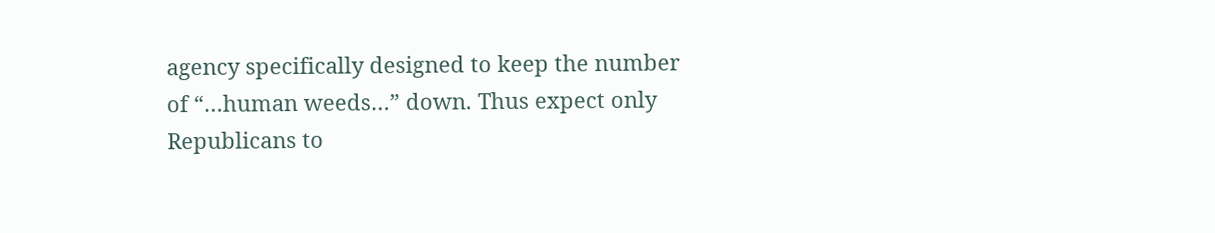agency specifically designed to keep the number of “…human weeds…” down. Thus expect only Republicans to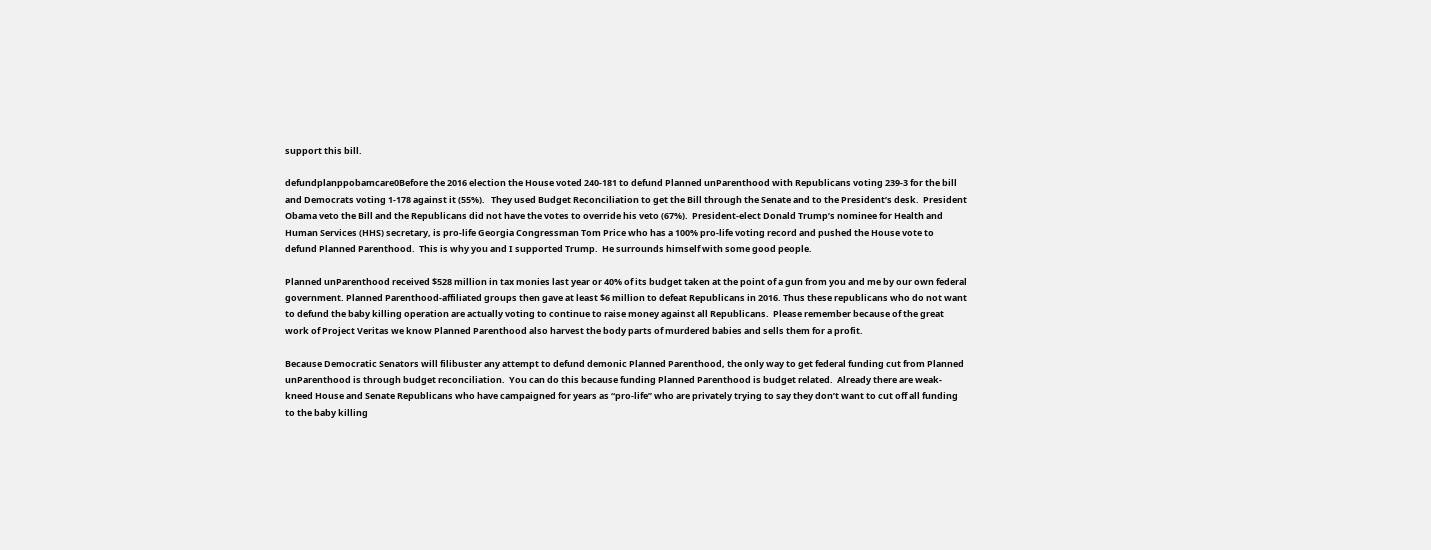support this bill.

defundplanppobamcare0Before the 2016 election the House voted 240-181 to defund Planned unParenthood with Republicans voting 239-3 for the bill and Democrats voting 1-178 against it (55%).   They used Budget Reconciliation to get the Bill through the Senate and to the President’s desk.  President Obama veto the Bill and the Republicans did not have the votes to override his veto (67%).  President-elect Donald Trump’s nominee for Health and Human Services (HHS) secretary, is pro-life Georgia Congressman Tom Price who has a 100% pro-life voting record and pushed the House vote to defund Planned Parenthood.  This is why you and I supported Trump.  He surrounds himself with some good people.

Planned unParenthood received $528 million in tax monies last year or 40% of its budget taken at the point of a gun from you and me by our own federal government. Planned Parenthood-affiliated groups then gave at least $6 million to defeat Republicans in 2016. Thus these republicans who do not want to defund the baby killing operation are actually voting to continue to raise money against all Republicans.  Please remember because of the great work of Project Veritas we know Planned Parenthood also harvest the body parts of murdered babies and sells them for a profit.

Because Democratic Senators will filibuster any attempt to defund demonic Planned Parenthood, the only way to get federal funding cut from Planned unParenthood is through budget reconciliation.  You can do this because funding Planned Parenthood is budget related.  Already there are weak-kneed House and Senate Republicans who have campaigned for years as “pro-life” who are privately trying to say they don’t want to cut off all funding to the baby killing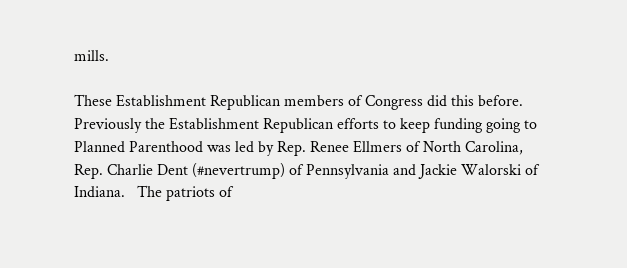mills.

These Establishment Republican members of Congress did this before.   Previously the Establishment Republican efforts to keep funding going to Planned Parenthood was led by Rep. Renee Ellmers of North Carolina, Rep. Charlie Dent (#nevertrump) of Pennsylvania and Jackie Walorski of Indiana.   The patriots of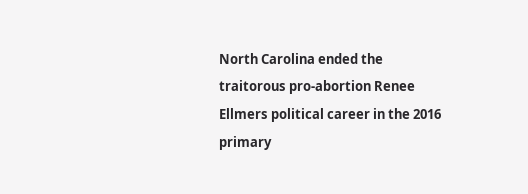North Carolina ended the traitorous pro-abortion Renee Ellmers political career in the 2016 primary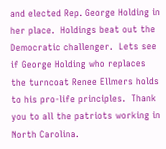and elected Rep. George Holding in her place.  Holdings beat out the Democratic challenger.  Lets see if George Holding who replaces the turncoat Renee Ellmers holds to his pro-life principles.  Thank you to all the patriots working in North Carolina.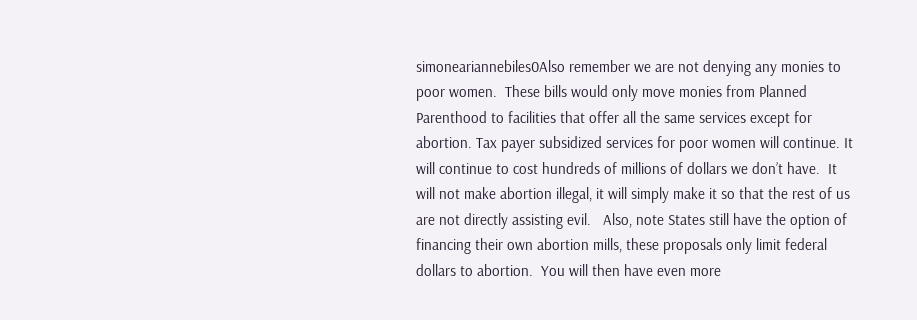simoneariannebiles0Also remember we are not denying any monies to poor women.  These bills would only move monies from Planned Parenthood to facilities that offer all the same services except for abortion. Tax payer subsidized services for poor women will continue. It will continue to cost hundreds of millions of dollars we don’t have.  It will not make abortion illegal, it will simply make it so that the rest of us are not directly assisting evil.   Also, note States still have the option of financing their own abortion mills, these proposals only limit federal dollars to abortion.  You will then have even more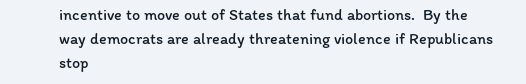incentive to move out of States that fund abortions.  By the way democrats are already threatening violence if Republicans stop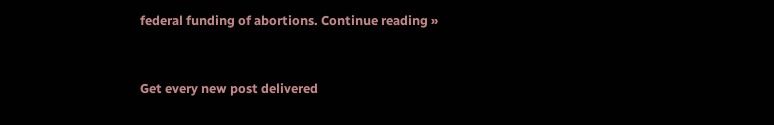federal funding of abortions. Continue reading »


Get every new post delivered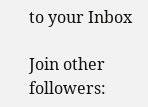to your Inbox

Join other followers: